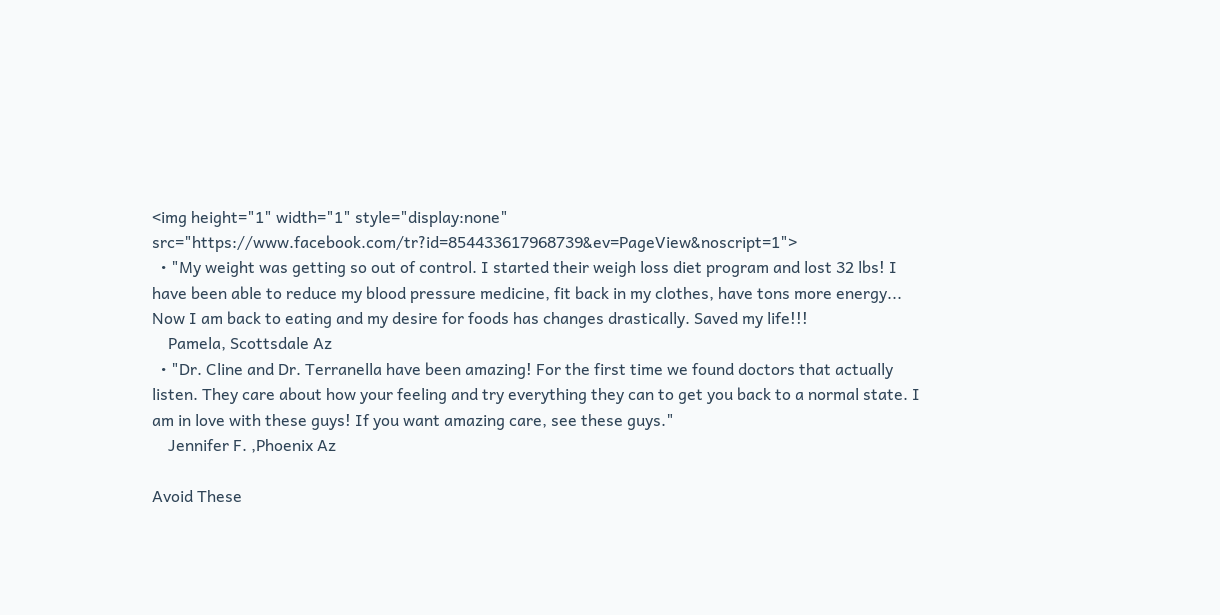<img height="1" width="1" style="display:none" src="https://www.facebook.com/tr?id=854433617968739&ev=PageView&noscript=1">
  • "My weight was getting so out of control. I started their weigh loss diet program and lost 32 lbs! I have been able to reduce my blood pressure medicine, fit back in my clothes, have tons more energy... Now I am back to eating and my desire for foods has changes drastically. Saved my life!!!
    Pamela, Scottsdale Az
  • "Dr. Cline and Dr. Terranella have been amazing! For the first time we found doctors that actually listen. They care about how your feeling and try everything they can to get you back to a normal state. I am in love with these guys! If you want amazing care, see these guys."
    Jennifer F. ,Phoenix Az

Avoid These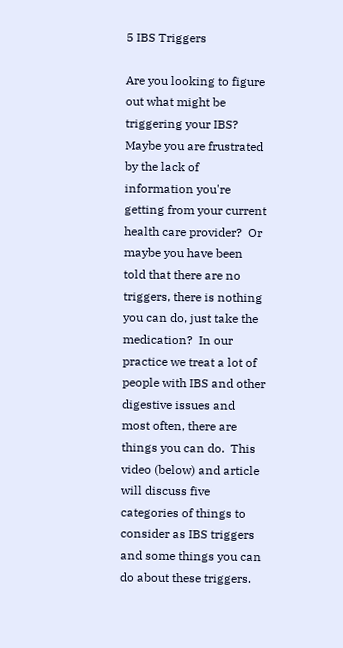5 IBS Triggers

Are you looking to figure out what might be triggering your IBS? Maybe you are frustrated by the lack of information you're getting from your current health care provider?  Or maybe you have been told that there are no triggers, there is nothing you can do, just take the medication?  In our practice we treat a lot of people with IBS and other digestive issues and most often, there are things you can do.  This video (below) and article will discuss five categories of things to consider as IBS triggers and some things you can do about these triggers.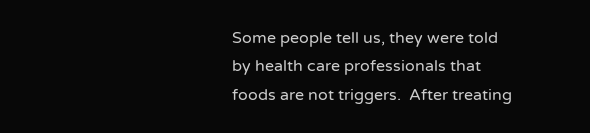Some people tell us, they were told by health care professionals that foods are not triggers.  After treating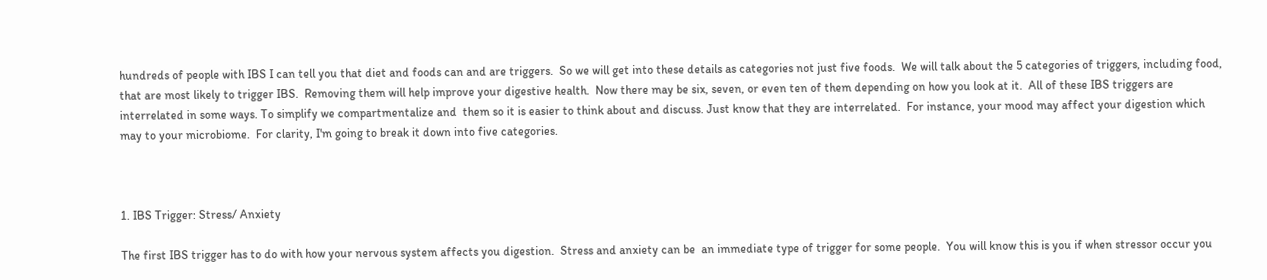hundreds of people with IBS I can tell you that diet and foods can and are triggers.  So we will get into these details as categories not just five foods.  We will talk about the 5 categories of triggers, including food, that are most likely to trigger IBS.  Removing them will help improve your digestive health.  Now there may be six, seven, or even ten of them depending on how you look at it.  All of these IBS triggers are interrelated in some ways. To simplify we compartmentalize and  them so it is easier to think about and discuss. Just know that they are interrelated.  For instance, your mood may affect your digestion which may to your microbiome.  For clarity, I'm going to break it down into five categories.



1. IBS Trigger: Stress/ Anxiety

The first IBS trigger has to do with how your nervous system affects you digestion.  Stress and anxiety can be  an immediate type of trigger for some people.  You will know this is you if when stressor occur you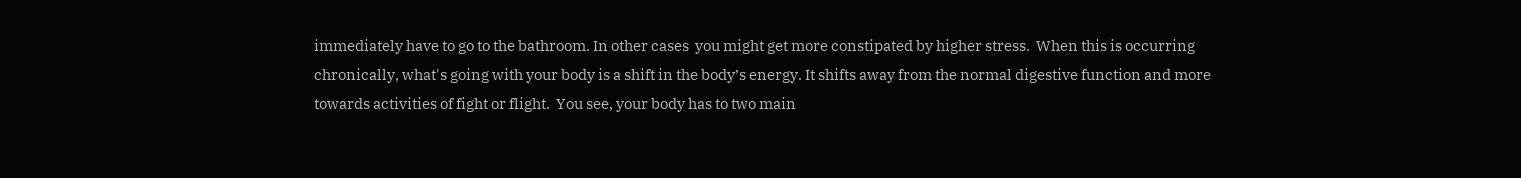immediately have to go to the bathroom. In other cases  you might get more constipated by higher stress.  When this is occurring chronically, what's going with your body is a shift in the body’s energy. It shifts away from the normal digestive function and more towards activities of fight or flight.  You see, your body has to two main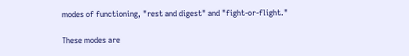modes of functioning, "rest and digest" and "fight-or-flight."

These modes are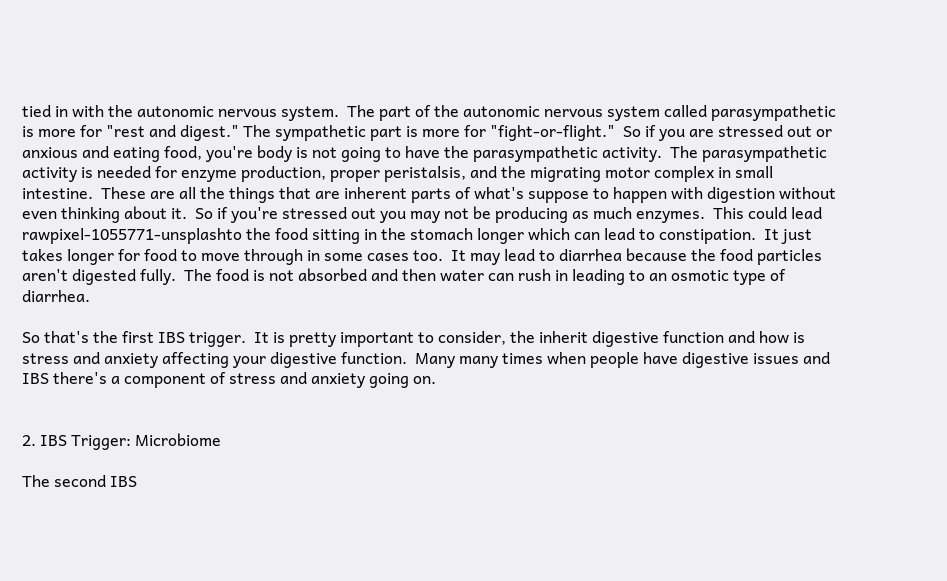tied in with the autonomic nervous system.  The part of the autonomic nervous system called parasympathetic is more for "rest and digest." The sympathetic part is more for "fight-or-flight."  So if you are stressed out or anxious and eating food, you're body is not going to have the parasympathetic activity.  The parasympathetic activity is needed for enzyme production, proper peristalsis, and the migrating motor complex in small intestine.  These are all the things that are inherent parts of what's suppose to happen with digestion without even thinking about it.  So if you're stressed out you may not be producing as much enzymes.  This could lead rawpixel-1055771-unsplashto the food sitting in the stomach longer which can lead to constipation.  It just takes longer for food to move through in some cases too.  It may lead to diarrhea because the food particles aren't digested fully.  The food is not absorbed and then water can rush in leading to an osmotic type of diarrhea.

So that's the first IBS trigger.  It is pretty important to consider, the inherit digestive function and how is stress and anxiety affecting your digestive function.  Many many times when people have digestive issues and IBS there's a component of stress and anxiety going on.


2. IBS Trigger: Microbiome

The second IBS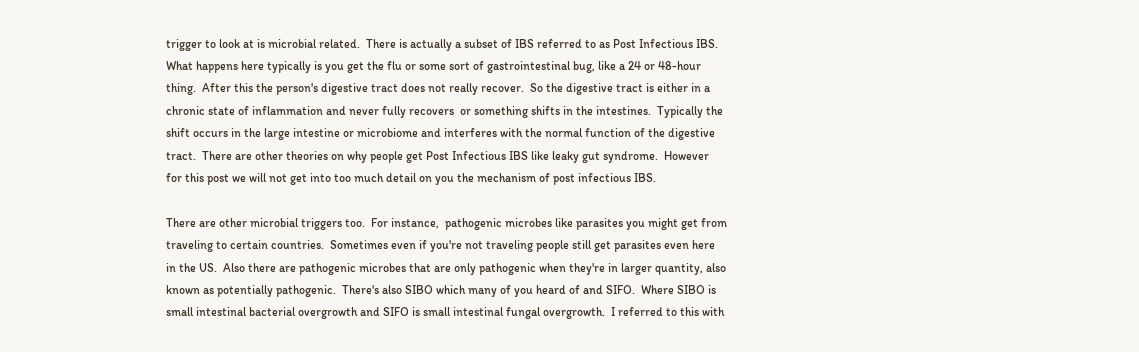trigger to look at is microbial related.  There is actually a subset of IBS referred to as Post Infectious IBS.  What happens here typically is you get the flu or some sort of gastrointestinal bug, like a 24 or 48-hour thing.  After this the person's digestive tract does not really recover.  So the digestive tract is either in a chronic state of inflammation and never fully recovers  or something shifts in the intestines.  Typically the shift occurs in the large intestine or microbiome and interferes with the normal function of the digestive tract.  There are other theories on why people get Post Infectious IBS like leaky gut syndrome.  However for this post we will not get into too much detail on you the mechanism of post infectious IBS.

There are other microbial triggers too.  For instance,  pathogenic microbes like parasites you might get from traveling to certain countries.  Sometimes even if you're not traveling people still get parasites even here in the US.  Also there are pathogenic microbes that are only pathogenic when they're in larger quantity, also known as potentially pathogenic.  There's also SIBO which many of you heard of and SIFO.  Where SIBO is small intestinal bacterial overgrowth and SIFO is small intestinal fungal overgrowth.  I referred to this with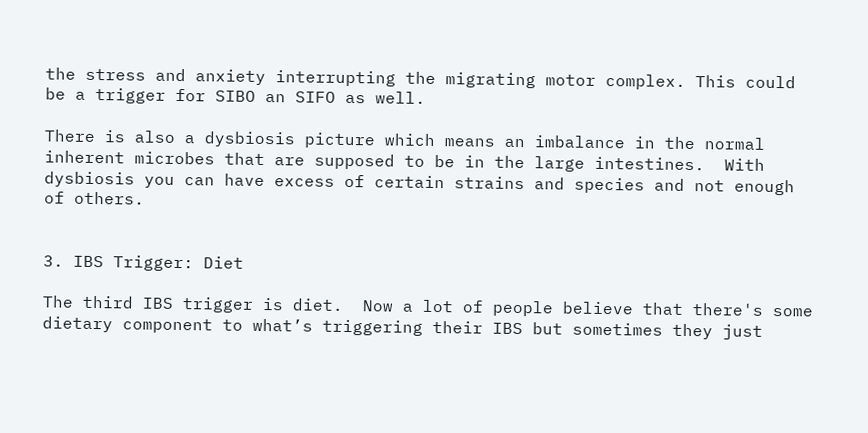the stress and anxiety interrupting the migrating motor complex. This could be a trigger for SIBO an SIFO as well.

There is also a dysbiosis picture which means an imbalance in the normal inherent microbes that are supposed to be in the large intestines.  With dysbiosis you can have excess of certain strains and species and not enough of others.


3. IBS Trigger: Diet

The third IBS trigger is diet.  Now a lot of people believe that there's some dietary component to what’s triggering their IBS but sometimes they just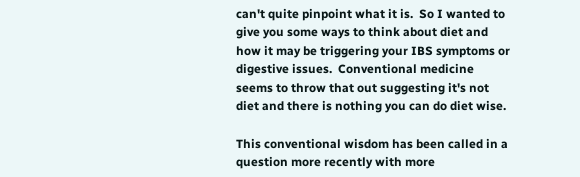can't quite pinpoint what it is.  So I wanted to give you some ways to think about diet and how it may be triggering your IBS symptoms or digestive issues.  Conventional medicine seems to throw that out suggesting it's not diet and there is nothing you can do diet wise.

This conventional wisdom has been called in a question more recently with more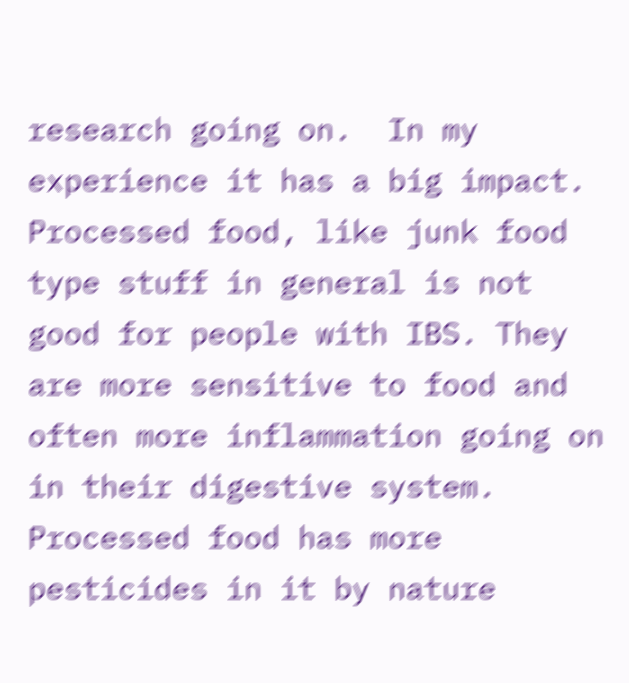research going on.  In my experience it has a big impact.  Processed food, like junk food type stuff in general is not good for people with IBS. They are more sensitive to food and often more inflammation going on in their digestive system.  Processed food has more pesticides in it by nature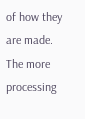of how they are made.  The more processing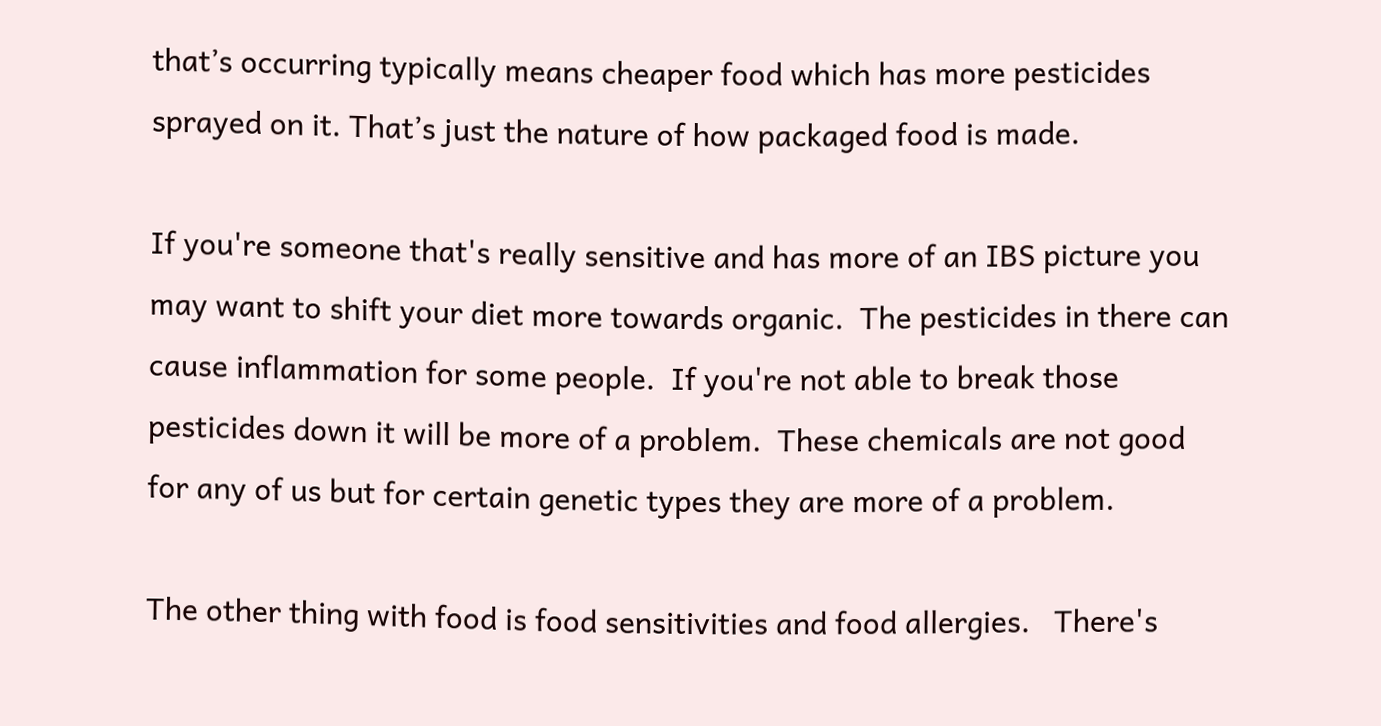that’s occurring typically means cheaper food which has more pesticides sprayed on it. That’s just the nature of how packaged food is made.

If you're someone that's really sensitive and has more of an IBS picture you may want to shift your diet more towards organic.  The pesticides in there can cause inflammation for some people.  If you're not able to break those pesticides down it will be more of a problem.  These chemicals are not good for any of us but for certain genetic types they are more of a problem.

The other thing with food is food sensitivities and food allergies.   There's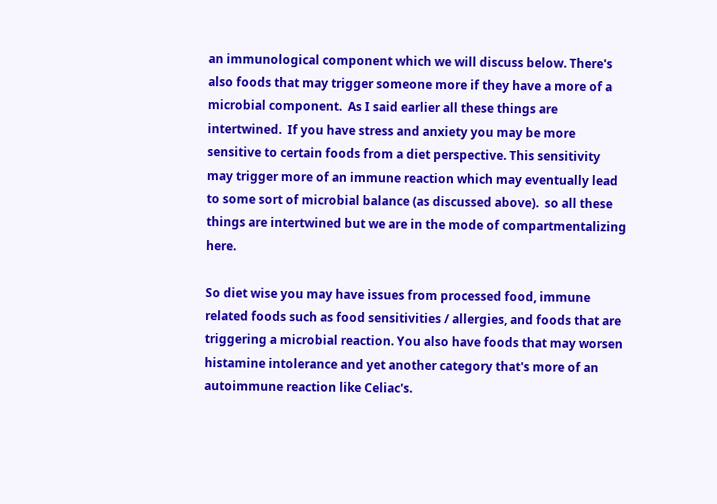an immunological component which we will discuss below. There's also foods that may trigger someone more if they have a more of a microbial component.  As I said earlier all these things are intertwined.  If you have stress and anxiety you may be more sensitive to certain foods from a diet perspective. This sensitivity may trigger more of an immune reaction which may eventually lead to some sort of microbial balance (as discussed above).  so all these things are intertwined but we are in the mode of compartmentalizing here.

So diet wise you may have issues from processed food, immune related foods such as food sensitivities / allergies, and foods that are triggering a microbial reaction. You also have foods that may worsen histamine intolerance and yet another category that's more of an autoimmune reaction like Celiac's.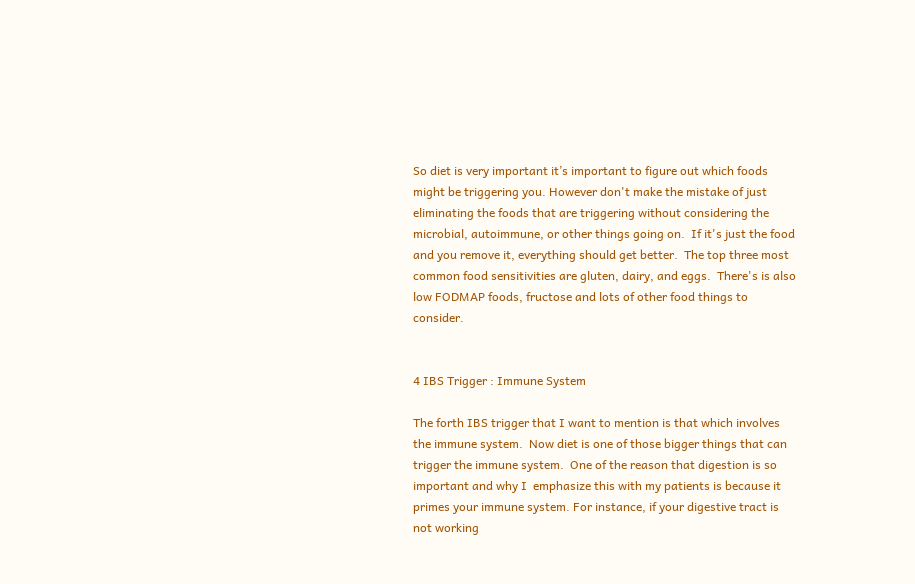So diet is very important it’s important to figure out which foods might be triggering you. However don't make the mistake of just eliminating the foods that are triggering without considering the microbial, autoimmune, or other things going on.  If it's just the food and you remove it, everything should get better.  The top three most common food sensitivities are gluten, dairy, and eggs.  There's is also low FODMAP foods, fructose and lots of other food things to consider.


4 IBS Trigger : Immune System

The forth IBS trigger that I want to mention is that which involves the immune system.  Now diet is one of those bigger things that can trigger the immune system.  One of the reason that digestion is so important and why I  emphasize this with my patients is because it primes your immune system. For instance, if your digestive tract is not working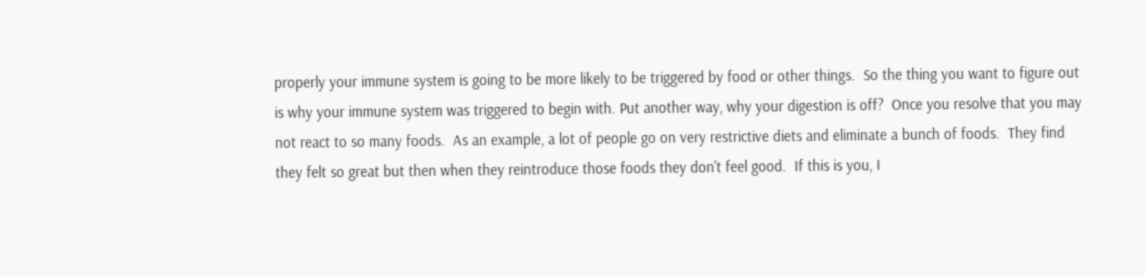properly your immune system is going to be more likely to be triggered by food or other things.  So the thing you want to figure out is why your immune system was triggered to begin with. Put another way, why your digestion is off?  Once you resolve that you may not react to so many foods.  As an example, a lot of people go on very restrictive diets and eliminate a bunch of foods.  They find they felt so great but then when they reintroduce those foods they don't feel good.  If this is you, I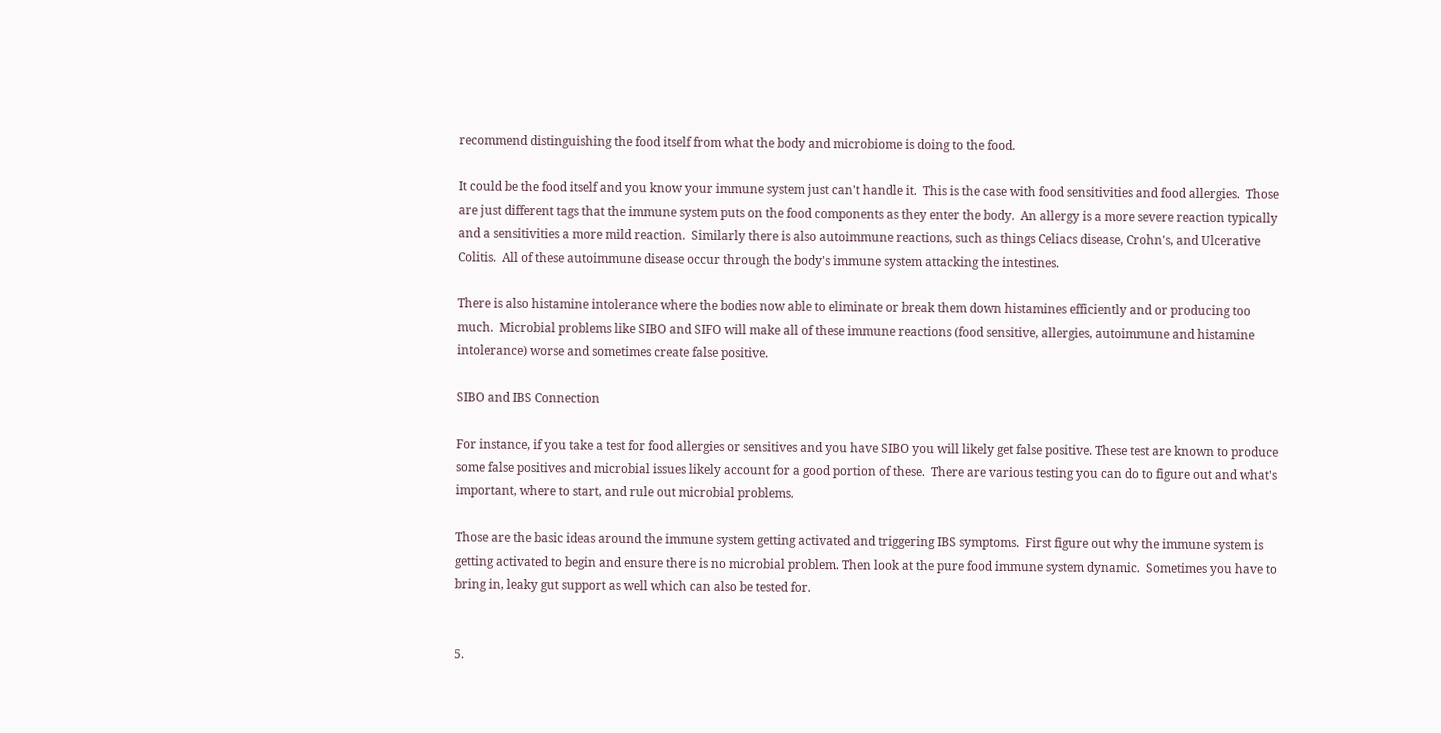recommend distinguishing the food itself from what the body and microbiome is doing to the food.

It could be the food itself and you know your immune system just can't handle it.  This is the case with food sensitivities and food allergies.  Those are just different tags that the immune system puts on the food components as they enter the body.  An allergy is a more severe reaction typically and a sensitivities a more mild reaction.  Similarly there is also autoimmune reactions, such as things Celiacs disease, Crohn's, and Ulcerative Colitis.  All of these autoimmune disease occur through the body's immune system attacking the intestines.

There is also histamine intolerance where the bodies now able to eliminate or break them down histamines efficiently and or producing too much.  Microbial problems like SIBO and SIFO will make all of these immune reactions (food sensitive, allergies, autoimmune and histamine intolerance) worse and sometimes create false positive.

SIBO and IBS Connection

For instance, if you take a test for food allergies or sensitives and you have SIBO you will likely get false positive. These test are known to produce some false positives and microbial issues likely account for a good portion of these.  There are various testing you can do to figure out and what's important, where to start, and rule out microbial problems.

Those are the basic ideas around the immune system getting activated and triggering IBS symptoms.  First figure out why the immune system is getting activated to begin and ensure there is no microbial problem. Then look at the pure food immune system dynamic.  Sometimes you have to bring in, leaky gut support as well which can also be tested for.


5.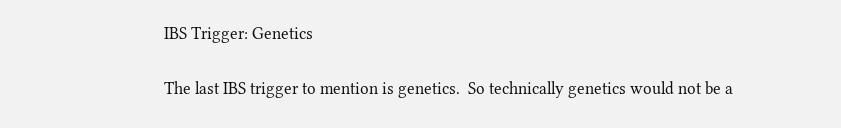IBS Trigger: Genetics

The last IBS trigger to mention is genetics.  So technically genetics would not be a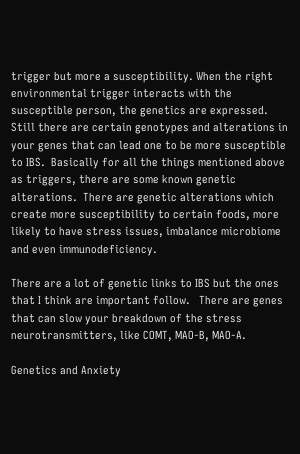trigger but more a susceptibility. When the right environmental trigger interacts with the susceptible person, the genetics are expressed. Still there are certain genotypes and alterations in your genes that can lead one to be more susceptible to IBS.  Basically for all the things mentioned above as triggers, there are some known genetic alterations.  There are genetic alterations which create more susceptibility to certain foods, more likely to have stress issues, imbalance microbiome and even immunodeficiency.

There are a lot of genetic links to IBS but the ones that I think are important follow.   There are genes that can slow your breakdown of the stress neurotransmitters, like COMT, MAO-B, MAO-A.

Genetics and Anxiety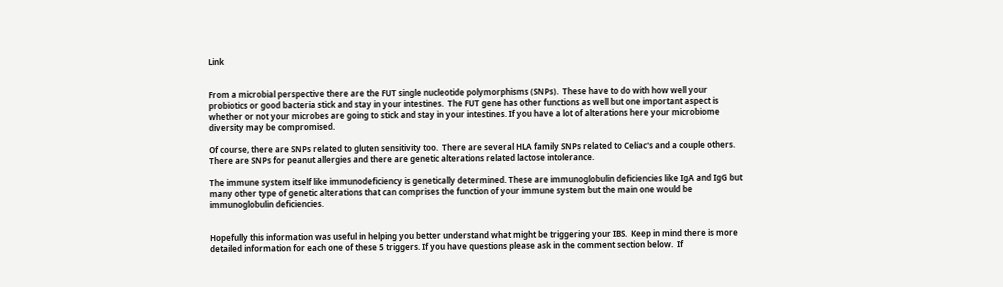Link


From a microbial perspective there are the FUT single nucleotide polymorphisms (SNPs).  These have to do with how well your probiotics or good bacteria stick and stay in your intestines.  The FUT gene has other functions as well but one important aspect is whether or not your microbes are going to stick and stay in your intestines. If you have a lot of alterations here your microbiome diversity may be compromised.

Of course, there are SNPs related to gluten sensitivity too.  There are several HLA family SNPs related to Celiac's and a couple others. There are SNPs for peanut allergies and there are genetic alterations related lactose intolerance.

The immune system itself like immunodeficiency is genetically determined. These are immunoglobulin deficiencies like IgA and IgG but many other type of genetic alterations that can comprises the function of your immune system but the main one would be immunoglobulin deficiencies.


Hopefully this information was useful in helping you better understand what might be triggering your IBS.  Keep in mind there is more detailed information for each one of these 5 triggers. If you have questions please ask in the comment section below.  If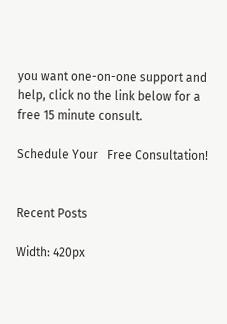you want one-on-one support and help, click no the link below for a free 15 minute consult.

Schedule Your   Free Consultation!


Recent Posts

Width: 420px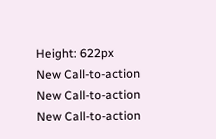Height: 622px
New Call-to-action
New Call-to-action
New Call-to-action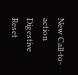New Call-to-action
Digestive Reset